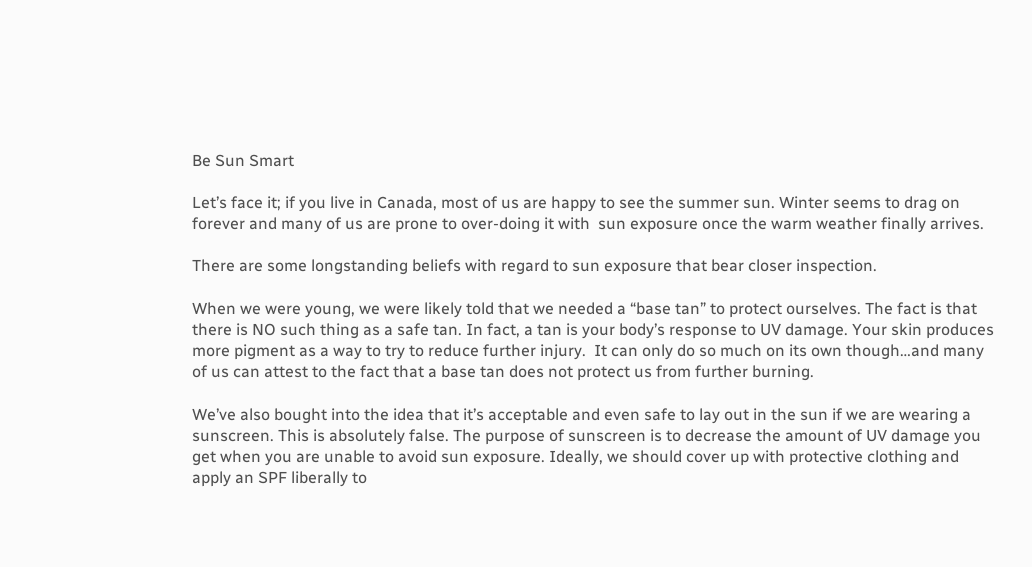Be Sun Smart

Let’s face it; if you live in Canada, most of us are happy to see the summer sun. Winter seems to drag on forever and many of us are prone to over-doing it with  sun exposure once the warm weather finally arrives.

There are some longstanding beliefs with regard to sun exposure that bear closer inspection.

When we were young, we were likely told that we needed a “base tan” to protect ourselves. The fact is that there is NO such thing as a safe tan. In fact, a tan is your body’s response to UV damage. Your skin produces more pigment as a way to try to reduce further injury.  It can only do so much on its own though…and many of us can attest to the fact that a base tan does not protect us from further burning.

We’ve also bought into the idea that it’s acceptable and even safe to lay out in the sun if we are wearing a sunscreen. This is absolutely false. The purpose of sunscreen is to decrease the amount of UV damage you get when you are unable to avoid sun exposure. Ideally, we should cover up with protective clothing and apply an SPF liberally to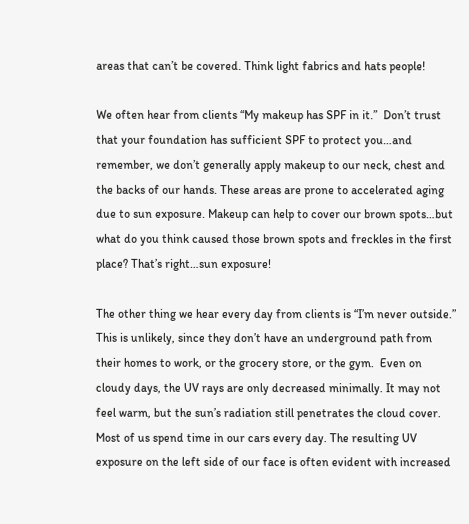areas that can’t be covered. Think light fabrics and hats people!

We often hear from clients “My makeup has SPF in it.”  Don’t trust that your foundation has sufficient SPF to protect you…and remember, we don’t generally apply makeup to our neck, chest and the backs of our hands. These areas are prone to accelerated aging due to sun exposure. Makeup can help to cover our brown spots…but what do you think caused those brown spots and freckles in the first place? That’s right…sun exposure!

The other thing we hear every day from clients is “I’m never outside.”  This is unlikely, since they don’t have an underground path from their homes to work, or the grocery store, or the gym.  Even on cloudy days, the UV rays are only decreased minimally. It may not feel warm, but the sun’s radiation still penetrates the cloud cover. Most of us spend time in our cars every day. The resulting UV exposure on the left side of our face is often evident with increased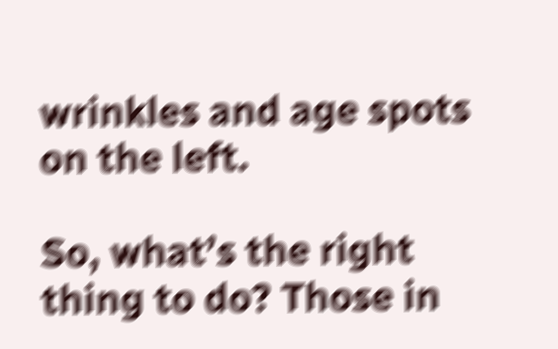wrinkles and age spots on the left.

So, what’s the right thing to do? Those in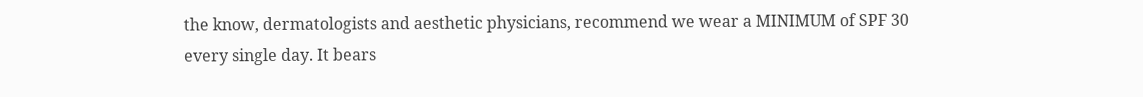the know, dermatologists and aesthetic physicians, recommend we wear a MINIMUM of SPF 30 every single day. It bears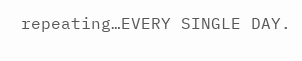repeating…EVERY SINGLE DAY.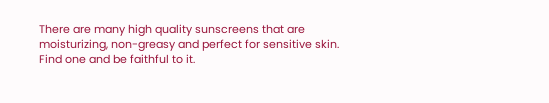There are many high quality sunscreens that are moisturizing, non-greasy and perfect for sensitive skin. Find one and be faithful to it.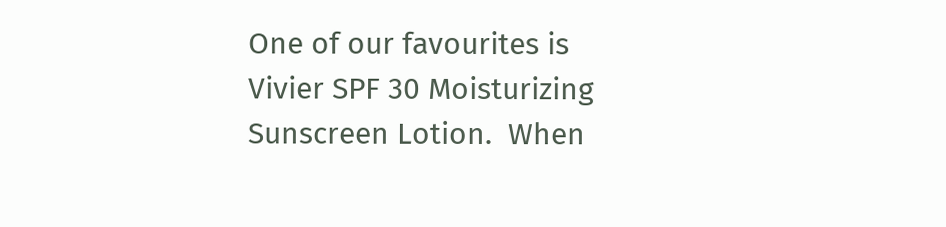One of our favourites is Vivier SPF 30 Moisturizing Sunscreen Lotion.  When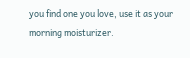you find one you love, use it as your morning moisturizer.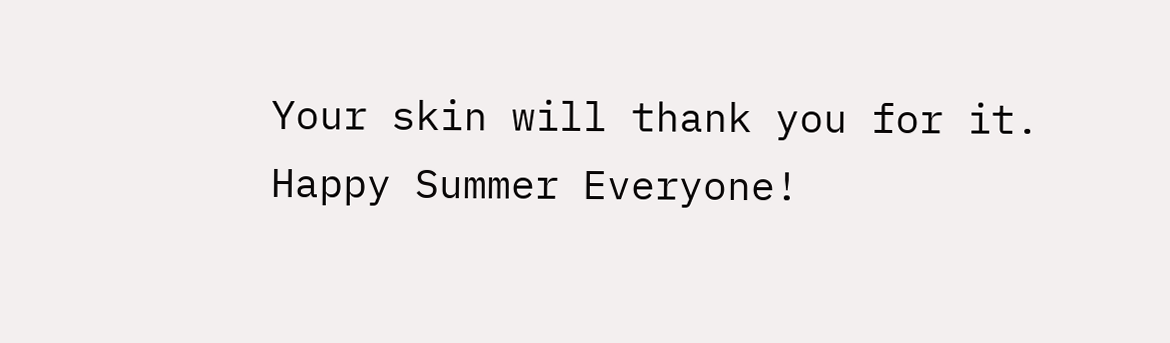Your skin will thank you for it. Happy Summer Everyone!